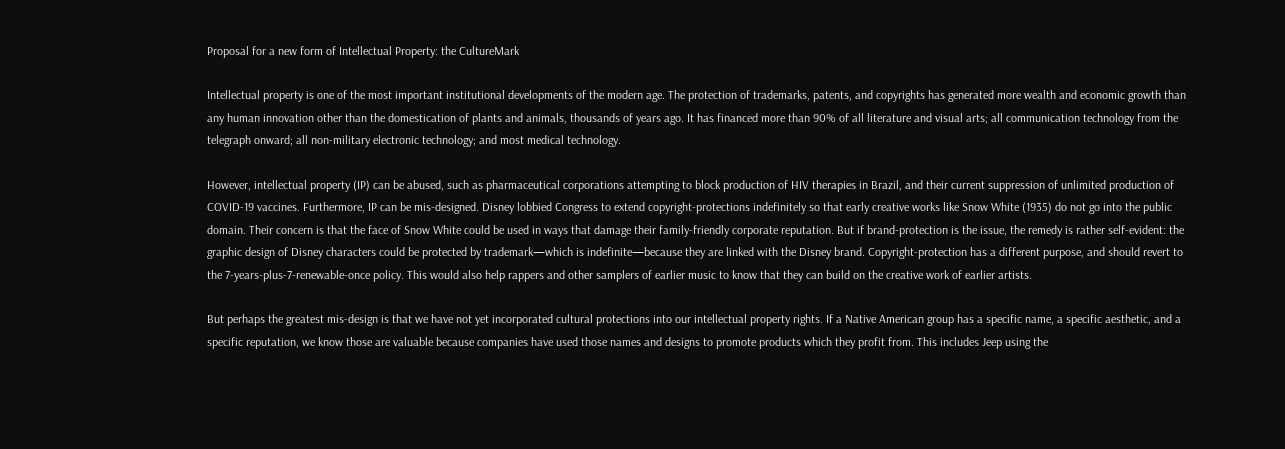Proposal for a new form of Intellectual Property: the CultureMark

Intellectual property is one of the most important institutional developments of the modern age. The protection of trademarks, patents, and copyrights has generated more wealth and economic growth than any human innovation other than the domestication of plants and animals, thousands of years ago. It has financed more than 90% of all literature and visual arts; all communication technology from the telegraph onward; all non-military electronic technology; and most medical technology.

However, intellectual property (IP) can be abused, such as pharmaceutical corporations attempting to block production of HIV therapies in Brazil, and their current suppression of unlimited production of COVID-19 vaccines. Furthermore, IP can be mis-designed. Disney lobbied Congress to extend copyright-protections indefinitely so that early creative works like Snow White (1935) do not go into the public domain. Their concern is that the face of Snow White could be used in ways that damage their family-friendly corporate reputation. But if brand-protection is the issue, the remedy is rather self-evident: the graphic design of Disney characters could be protected by trademark—which is indefinite—because they are linked with the Disney brand. Copyright-protection has a different purpose, and should revert to the 7-years-plus-7-renewable-once policy. This would also help rappers and other samplers of earlier music to know that they can build on the creative work of earlier artists.

But perhaps the greatest mis-design is that we have not yet incorporated cultural protections into our intellectual property rights. If a Native American group has a specific name, a specific aesthetic, and a specific reputation, we know those are valuable because companies have used those names and designs to promote products which they profit from. This includes Jeep using the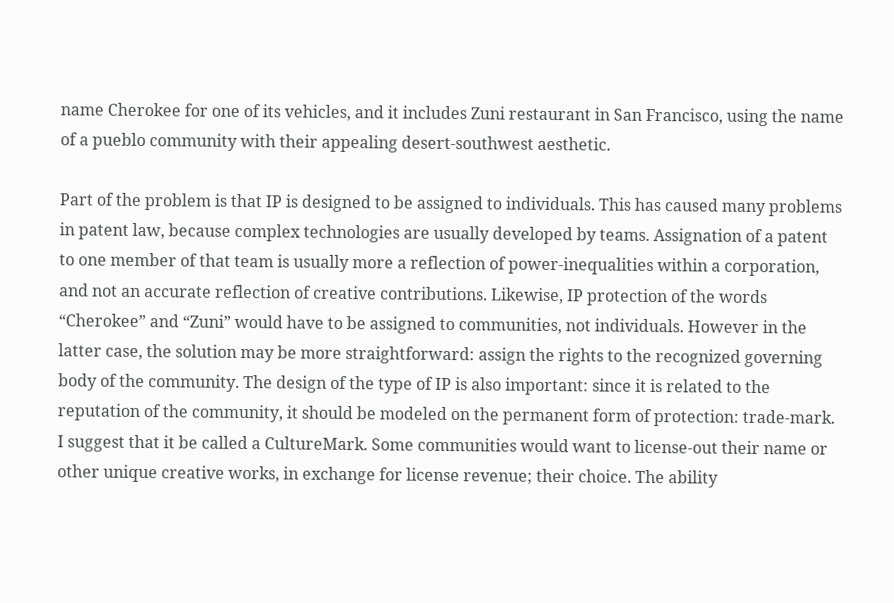name Cherokee for one of its vehicles, and it includes Zuni restaurant in San Francisco, using the name of a pueblo community with their appealing desert-southwest aesthetic.

Part of the problem is that IP is designed to be assigned to individuals. This has caused many problems in patent law, because complex technologies are usually developed by teams. Assignation of a patent to one member of that team is usually more a reflection of power-inequalities within a corporation, and not an accurate reflection of creative contributions. Likewise, IP protection of the words “Cherokee” and “Zuni” would have to be assigned to communities, not individuals. However in the latter case, the solution may be more straightforward: assign the rights to the recognized governing body of the community. The design of the type of IP is also important: since it is related to the reputation of the community, it should be modeled on the permanent form of protection: trade-mark. I suggest that it be called a CultureMark. Some communities would want to license-out their name or other unique creative works, in exchange for license revenue; their choice. The ability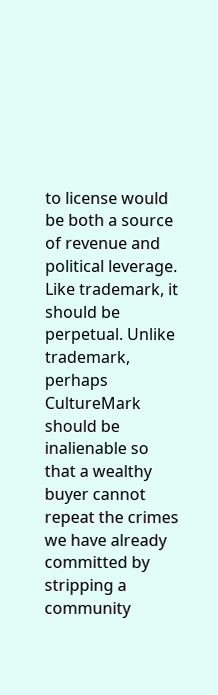to license would be both a source of revenue and political leverage. Like trademark, it should be perpetual. Unlike trademark, perhaps CultureMark should be inalienable so that a wealthy buyer cannot repeat the crimes we have already committed by stripping a community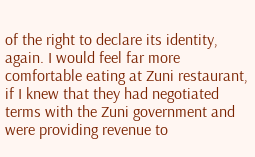of the right to declare its identity, again. I would feel far more comfortable eating at Zuni restaurant, if I knew that they had negotiated terms with the Zuni government and were providing revenue to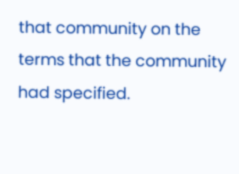that community on the terms that the community had specified.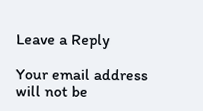Leave a Reply

Your email address will not be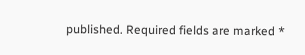published. Required fields are marked *